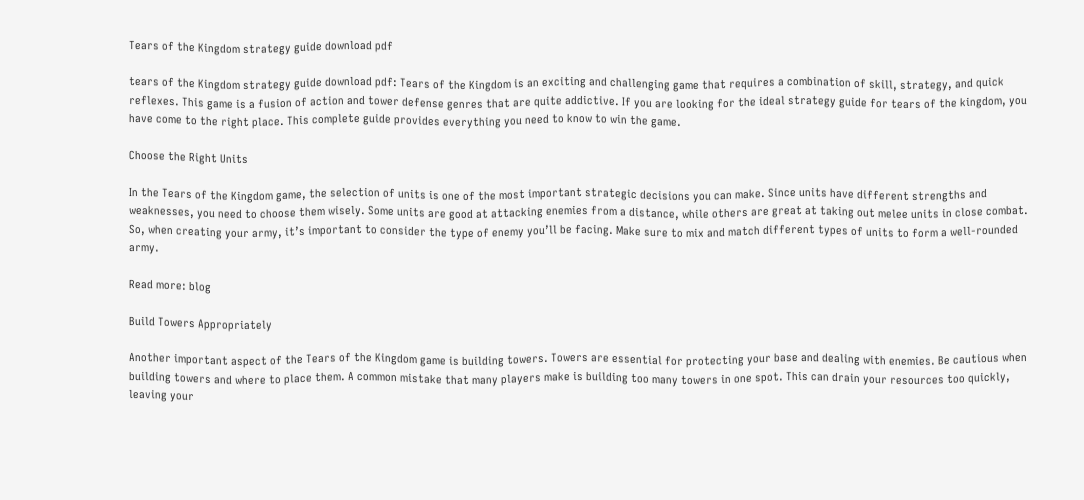Tears of the Kingdom strategy guide download pdf

tears of the Kingdom strategy guide download pdf: Tears of the Kingdom is an exciting and challenging game that requires a combination of skill, strategy, and quick reflexes. This game is a fusion of action and tower defense genres that are quite addictive. If you are looking for the ideal strategy guide for tears of the kingdom, you have come to the right place. This complete guide provides everything you need to know to win the game.

Choose the Right Units

In the Tears of the Kingdom game, the selection of units is one of the most important strategic decisions you can make. Since units have different strengths and weaknesses, you need to choose them wisely. Some units are good at attacking enemies from a distance, while others are great at taking out melee units in close combat. So, when creating your army, it’s important to consider the type of enemy you’ll be facing. Make sure to mix and match different types of units to form a well-rounded army.

Read more: blog

Build Towers Appropriately

Another important aspect of the Tears of the Kingdom game is building towers. Towers are essential for protecting your base and dealing with enemies. Be cautious when building towers and where to place them. A common mistake that many players make is building too many towers in one spot. This can drain your resources too quickly, leaving your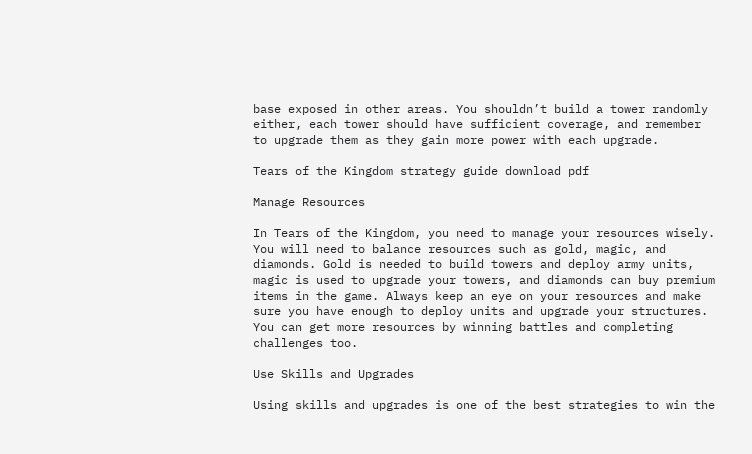base exposed in other areas. You shouldn’t build a tower randomly either, each tower should have sufficient coverage, and remember to upgrade them as they gain more power with each upgrade.

Tears of the Kingdom strategy guide download pdf

Manage Resources

In Tears of the Kingdom, you need to manage your resources wisely. You will need to balance resources such as gold, magic, and diamonds. Gold is needed to build towers and deploy army units, magic is used to upgrade your towers, and diamonds can buy premium items in the game. Always keep an eye on your resources and make sure you have enough to deploy units and upgrade your structures. You can get more resources by winning battles and completing challenges too.

Use Skills and Upgrades

Using skills and upgrades is one of the best strategies to win the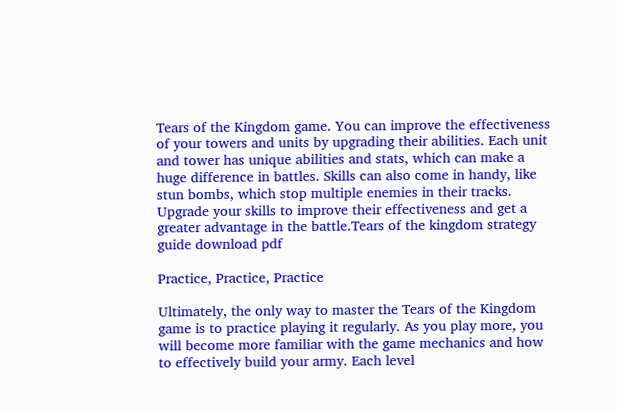Tears of the Kingdom game. You can improve the effectiveness of your towers and units by upgrading their abilities. Each unit and tower has unique abilities and stats, which can make a huge difference in battles. Skills can also come in handy, like stun bombs, which stop multiple enemies in their tracks. Upgrade your skills to improve their effectiveness and get a greater advantage in the battle.Tears of the kingdom strategy guide download pdf

Practice, Practice, Practice

Ultimately, the only way to master the Tears of the Kingdom game is to practice playing it regularly. As you play more, you will become more familiar with the game mechanics and how to effectively build your army. Each level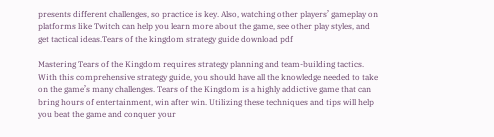presents different challenges, so practice is key. Also, watching other players’ gameplay on platforms like Twitch can help you learn more about the game, see other play styles, and get tactical ideas.Tears of the kingdom strategy guide download pdf

Mastering Tears of the Kingdom requires strategy planning and team-building tactics. With this comprehensive strategy guide, you should have all the knowledge needed to take on the game’s many challenges. Tears of the Kingdom is a highly addictive game that can bring hours of entertainment, win after win. Utilizing these techniques and tips will help you beat the game and conquer your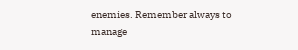enemies. Remember always to manage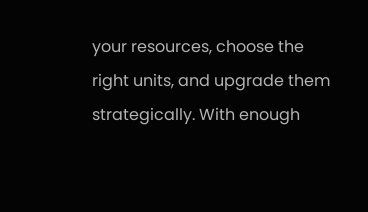your resources, choose the right units, and upgrade them strategically. With enough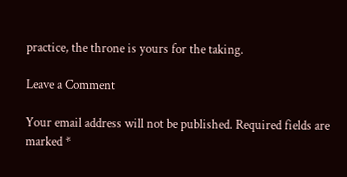practice, the throne is yours for the taking.

Leave a Comment

Your email address will not be published. Required fields are marked *